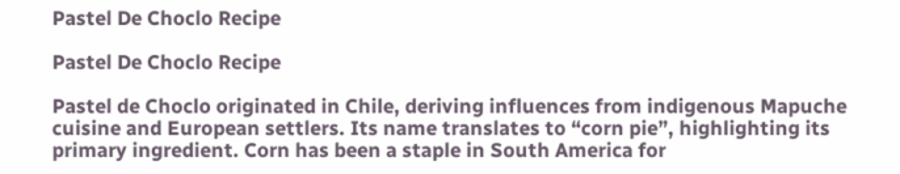Pastel De Choclo Recipe

Pastel De Choclo Recipe

Pastel de Choclo originated in Chile, deriving influences from indigenous Mapuche cuisine and European settlers. Its name translates to “corn pie”, highlighting its primary ingredient. Corn has been a staple in South America for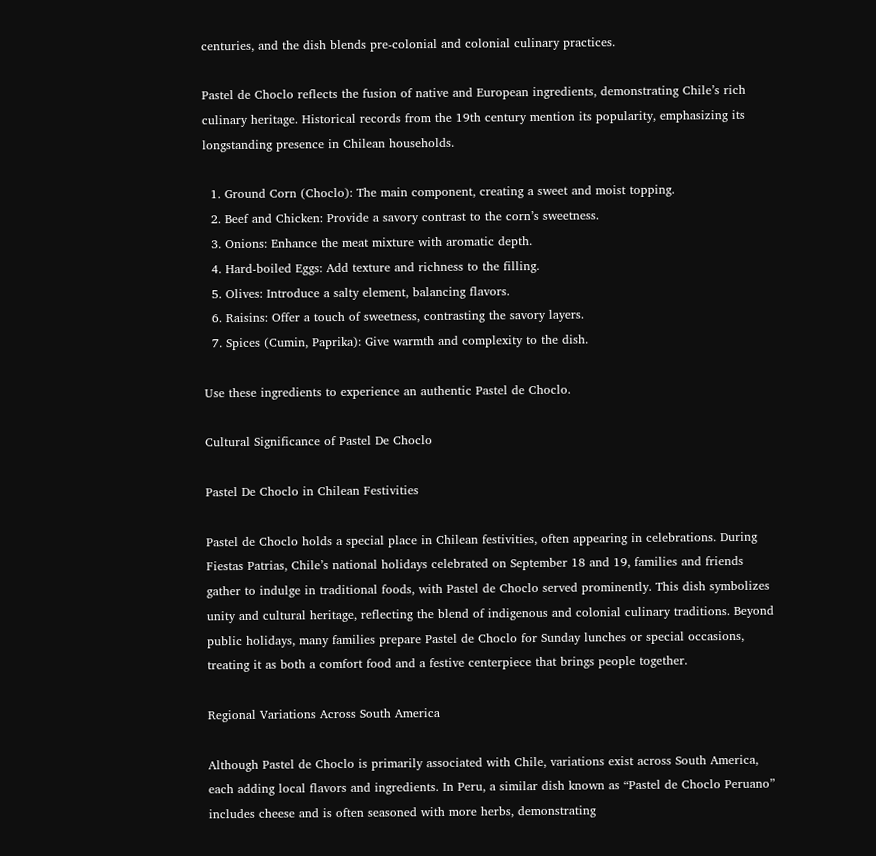centuries, and the dish blends pre-colonial and colonial culinary practices.

Pastel de Choclo reflects the fusion of native and European ingredients, demonstrating Chile’s rich culinary heritage. Historical records from the 19th century mention its popularity, emphasizing its longstanding presence in Chilean households.

  1. Ground Corn (Choclo): The main component, creating a sweet and moist topping.
  2. Beef and Chicken: Provide a savory contrast to the corn’s sweetness.
  3. Onions: Enhance the meat mixture with aromatic depth.
  4. Hard-boiled Eggs: Add texture and richness to the filling.
  5. Olives: Introduce a salty element, balancing flavors.
  6. Raisins: Offer a touch of sweetness, contrasting the savory layers.
  7. Spices (Cumin, Paprika): Give warmth and complexity to the dish.

Use these ingredients to experience an authentic Pastel de Choclo.

Cultural Significance of Pastel De Choclo

Pastel De Choclo in Chilean Festivities

Pastel de Choclo holds a special place in Chilean festivities, often appearing in celebrations. During Fiestas Patrias, Chile’s national holidays celebrated on September 18 and 19, families and friends gather to indulge in traditional foods, with Pastel de Choclo served prominently. This dish symbolizes unity and cultural heritage, reflecting the blend of indigenous and colonial culinary traditions. Beyond public holidays, many families prepare Pastel de Choclo for Sunday lunches or special occasions, treating it as both a comfort food and a festive centerpiece that brings people together.

Regional Variations Across South America

Although Pastel de Choclo is primarily associated with Chile, variations exist across South America, each adding local flavors and ingredients. In Peru, a similar dish known as “Pastel de Choclo Peruano” includes cheese and is often seasoned with more herbs, demonstrating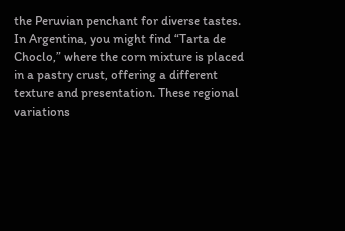the Peruvian penchant for diverse tastes. In Argentina, you might find “Tarta de Choclo,” where the corn mixture is placed in a pastry crust, offering a different texture and presentation. These regional variations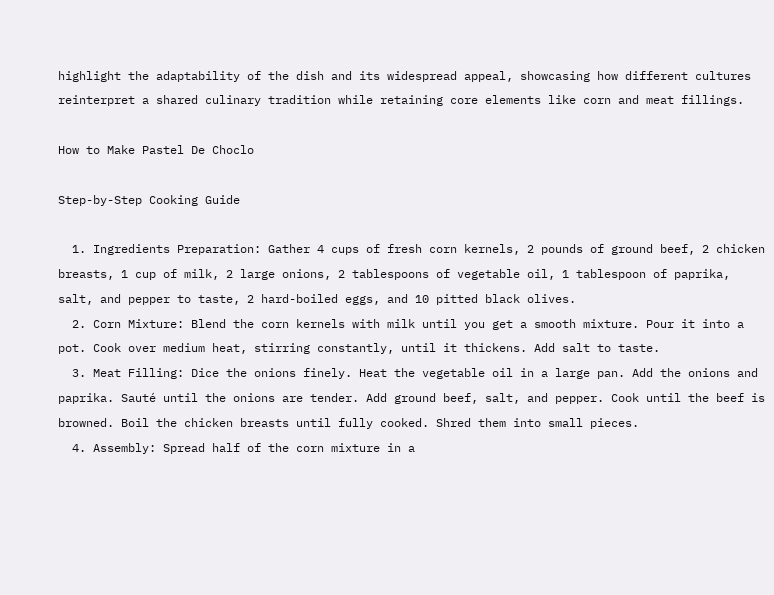highlight the adaptability of the dish and its widespread appeal, showcasing how different cultures reinterpret a shared culinary tradition while retaining core elements like corn and meat fillings.

How to Make Pastel De Choclo

Step-by-Step Cooking Guide

  1. Ingredients Preparation: Gather 4 cups of fresh corn kernels, 2 pounds of ground beef, 2 chicken breasts, 1 cup of milk, 2 large onions, 2 tablespoons of vegetable oil, 1 tablespoon of paprika, salt, and pepper to taste, 2 hard-boiled eggs, and 10 pitted black olives.
  2. Corn Mixture: Blend the corn kernels with milk until you get a smooth mixture. Pour it into a pot. Cook over medium heat, stirring constantly, until it thickens. Add salt to taste.
  3. Meat Filling: Dice the onions finely. Heat the vegetable oil in a large pan. Add the onions and paprika. Sauté until the onions are tender. Add ground beef, salt, and pepper. Cook until the beef is browned. Boil the chicken breasts until fully cooked. Shred them into small pieces.
  4. Assembly: Spread half of the corn mixture in a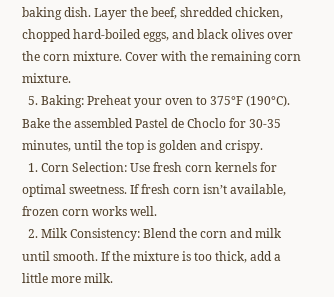baking dish. Layer the beef, shredded chicken, chopped hard-boiled eggs, and black olives over the corn mixture. Cover with the remaining corn mixture.
  5. Baking: Preheat your oven to 375°F (190°C). Bake the assembled Pastel de Choclo for 30-35 minutes, until the top is golden and crispy.
  1. Corn Selection: Use fresh corn kernels for optimal sweetness. If fresh corn isn’t available, frozen corn works well.
  2. Milk Consistency: Blend the corn and milk until smooth. If the mixture is too thick, add a little more milk.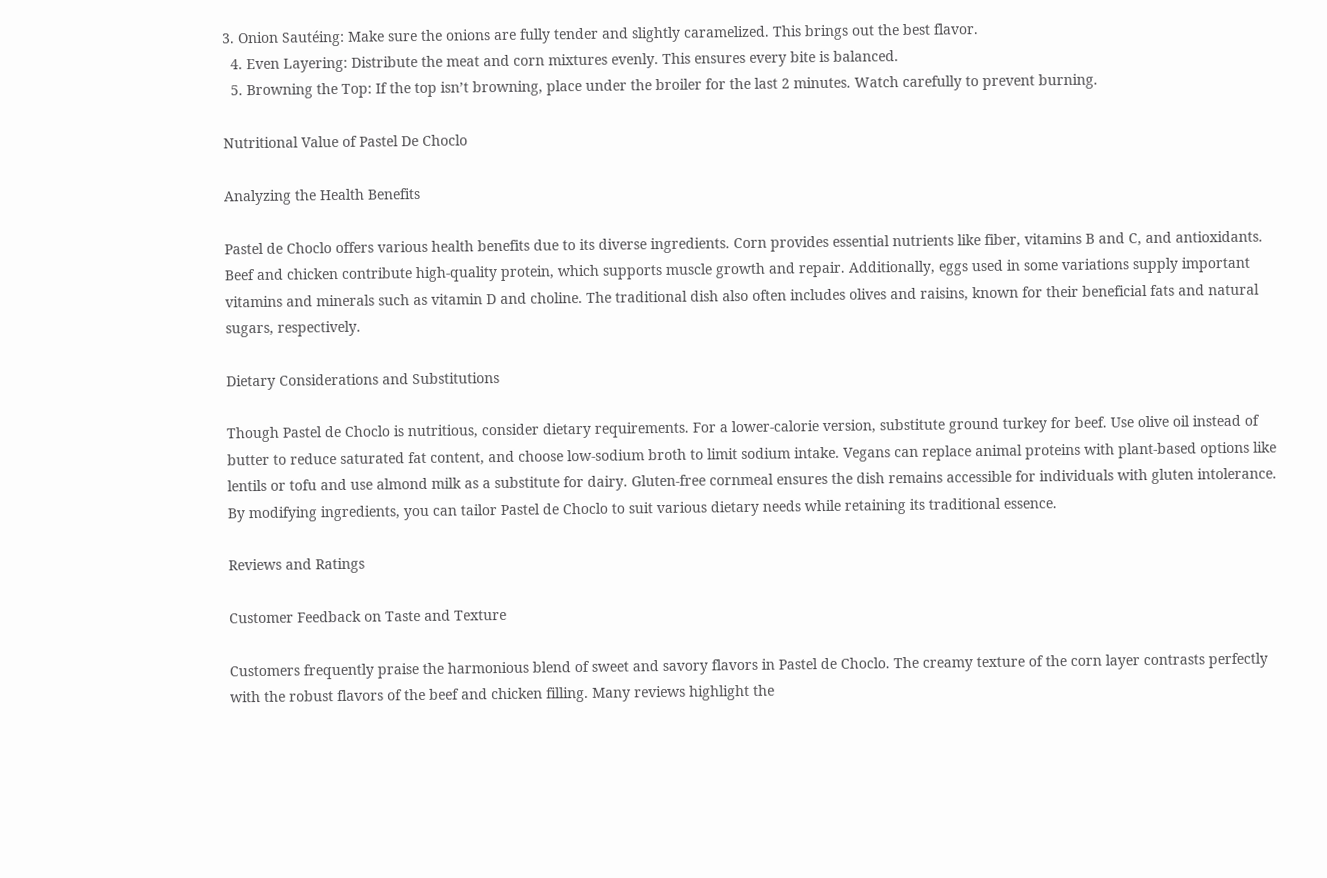3. Onion Sautéing: Make sure the onions are fully tender and slightly caramelized. This brings out the best flavor.
  4. Even Layering: Distribute the meat and corn mixtures evenly. This ensures every bite is balanced.
  5. Browning the Top: If the top isn’t browning, place under the broiler for the last 2 minutes. Watch carefully to prevent burning.

Nutritional Value of Pastel De Choclo

Analyzing the Health Benefits

Pastel de Choclo offers various health benefits due to its diverse ingredients. Corn provides essential nutrients like fiber, vitamins B and C, and antioxidants. Beef and chicken contribute high-quality protein, which supports muscle growth and repair. Additionally, eggs used in some variations supply important vitamins and minerals such as vitamin D and choline. The traditional dish also often includes olives and raisins, known for their beneficial fats and natural sugars, respectively.

Dietary Considerations and Substitutions

Though Pastel de Choclo is nutritious, consider dietary requirements. For a lower-calorie version, substitute ground turkey for beef. Use olive oil instead of butter to reduce saturated fat content, and choose low-sodium broth to limit sodium intake. Vegans can replace animal proteins with plant-based options like lentils or tofu and use almond milk as a substitute for dairy. Gluten-free cornmeal ensures the dish remains accessible for individuals with gluten intolerance. By modifying ingredients, you can tailor Pastel de Choclo to suit various dietary needs while retaining its traditional essence.

Reviews and Ratings

Customer Feedback on Taste and Texture

Customers frequently praise the harmonious blend of sweet and savory flavors in Pastel de Choclo. The creamy texture of the corn layer contrasts perfectly with the robust flavors of the beef and chicken filling. Many reviews highlight the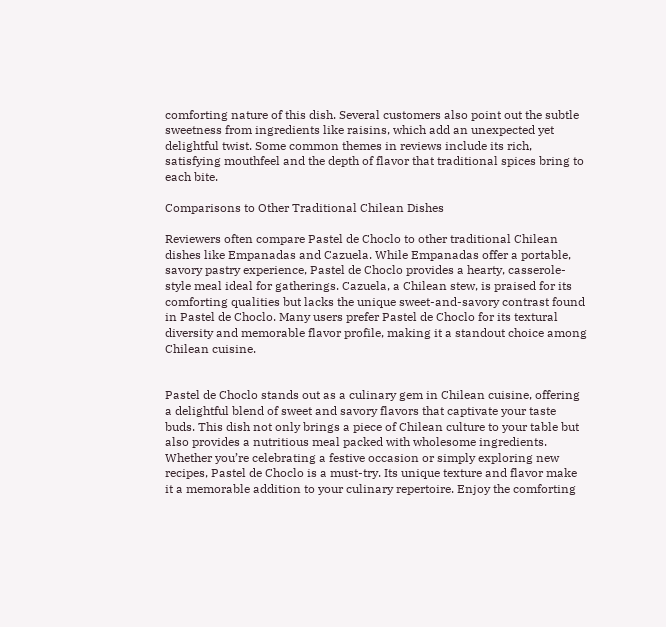comforting nature of this dish. Several customers also point out the subtle sweetness from ingredients like raisins, which add an unexpected yet delightful twist. Some common themes in reviews include its rich, satisfying mouthfeel and the depth of flavor that traditional spices bring to each bite.

Comparisons to Other Traditional Chilean Dishes

Reviewers often compare Pastel de Choclo to other traditional Chilean dishes like Empanadas and Cazuela. While Empanadas offer a portable, savory pastry experience, Pastel de Choclo provides a hearty, casserole-style meal ideal for gatherings. Cazuela, a Chilean stew, is praised for its comforting qualities but lacks the unique sweet-and-savory contrast found in Pastel de Choclo. Many users prefer Pastel de Choclo for its textural diversity and memorable flavor profile, making it a standout choice among Chilean cuisine.


Pastel de Choclo stands out as a culinary gem in Chilean cuisine, offering a delightful blend of sweet and savory flavors that captivate your taste buds. This dish not only brings a piece of Chilean culture to your table but also provides a nutritious meal packed with wholesome ingredients. Whether you’re celebrating a festive occasion or simply exploring new recipes, Pastel de Choclo is a must-try. Its unique texture and flavor make it a memorable addition to your culinary repertoire. Enjoy the comforting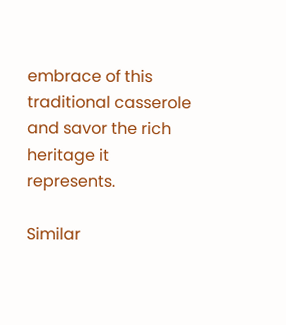embrace of this traditional casserole and savor the rich heritage it represents.

Similar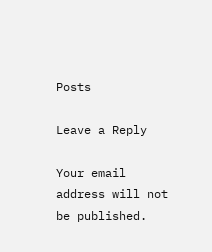Posts

Leave a Reply

Your email address will not be published.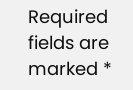Required fields are marked *